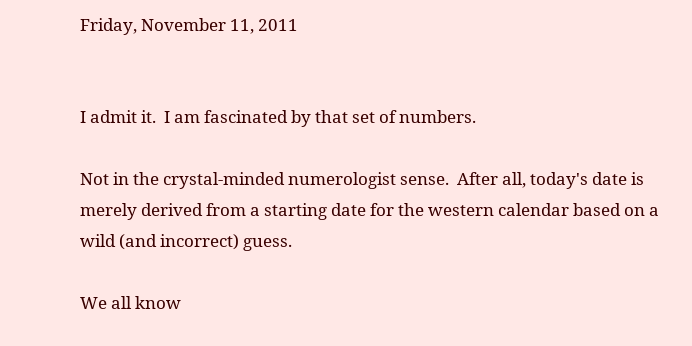Friday, November 11, 2011


I admit it.  I am fascinated by that set of numbers.

Not in the crystal-minded numerologist sense.  After all, today's date is merely derived from a starting date for the western calendar based on a wild (and incorrect) guess.

We all know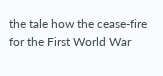the tale how the cease-fire for the First World War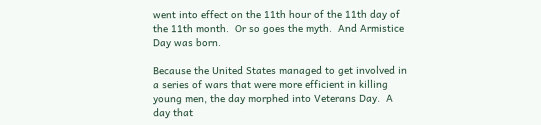went into effect on the 11th hour of the 11th day of the 11th month.  Or so goes the myth.  And Armistice Day was born.

Because the United States managed to get involved in a series of wars that were more efficient in killing young men, the day morphed into Veterans Day.  A day that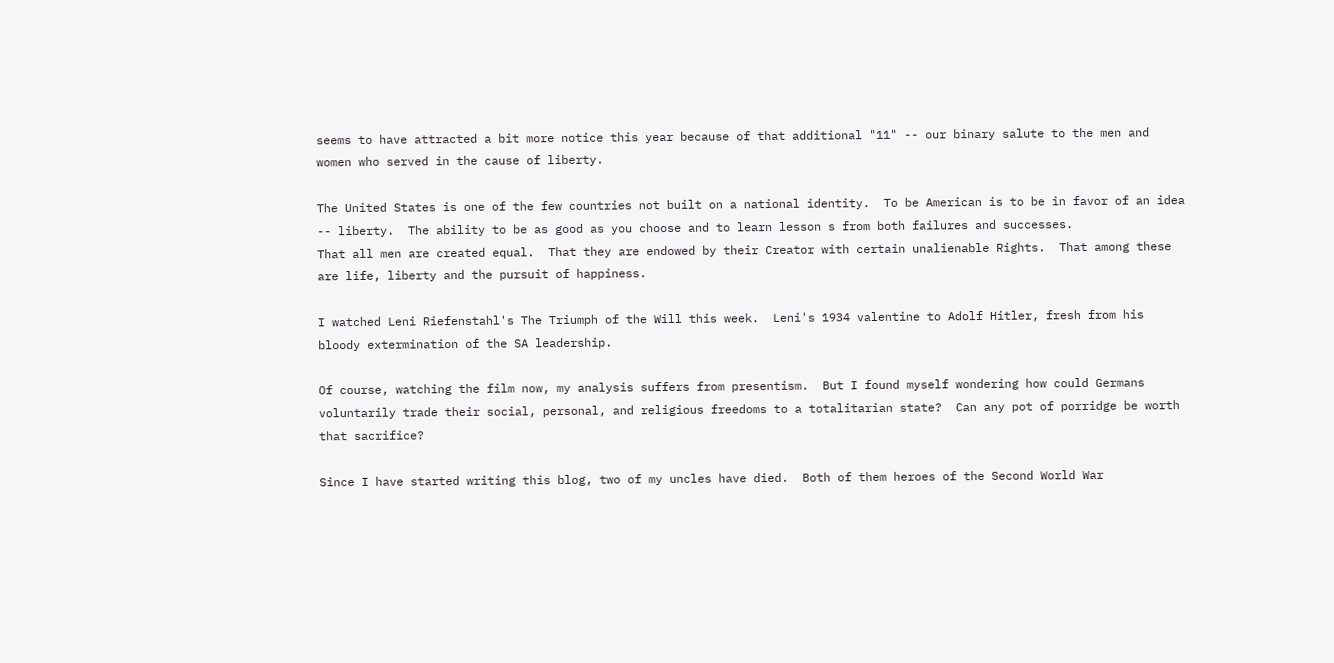seems to have attracted a bit more notice this year because of that additional "11" -- our binary salute to the men and women who served in the cause of liberty.

The United States is one of the few countries not built on a national identity.  To be American is to be in favor of an idea -- liberty.  The ability to be as good as you choose and to learn lesson s from both failures and successes.
That all men are created equal.  That they are endowed by their Creator with certain unalienable Rights.  That among these are life, liberty and the pursuit of happiness.

I watched Leni Riefenstahl's The Triumph of the Will this week.  Leni's 1934 valentine to Adolf Hitler, fresh from his bloody extermination of the SA leadership.

Of course, watching the film now, my analysis suffers from presentism.  But I found myself wondering how could Germans voluntarily trade their social, personal, and religious freedoms to a totalitarian state?  Can any pot of porridge be worth that sacrifice?

Since I have started writing this blog, two of my uncles have died.  Both of them heroes of the Second World War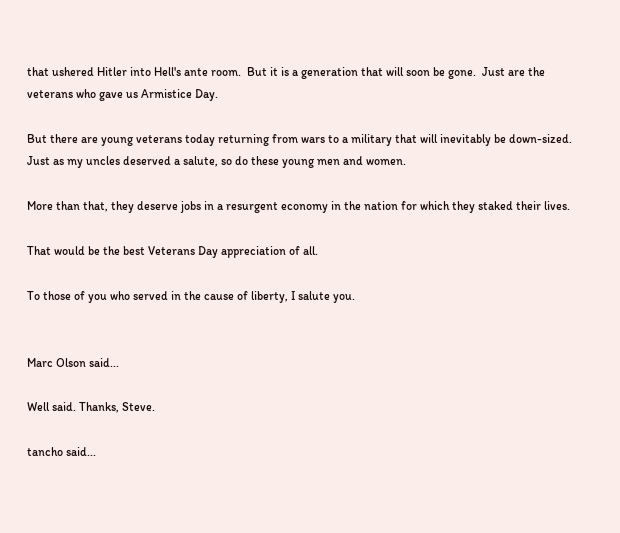that ushered Hitler into Hell's ante room.  But it is a generation that will soon be gone.  Just are the veterans who gave us Armistice Day.

But there are young veterans today returning from wars to a military that will inevitably be down-sized.  Just as my uncles deserved a salute, so do these young men and women.

More than that, they deserve jobs in a resurgent economy in the nation for which they staked their lives.

That would be the best Veterans Day appreciation of all.

To those of you who served in the cause of liberty, I salute you.


Marc Olson said...

Well said. Thanks, Steve.

tancho said...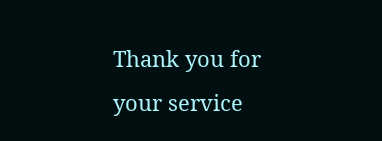Thank you for your service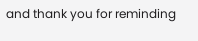and thank you for reminding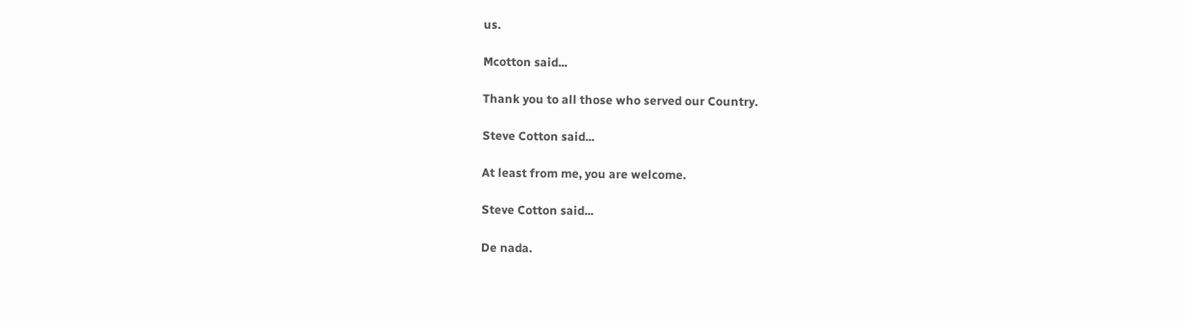us.

Mcotton said...

Thank you to all those who served our Country.

Steve Cotton said...

At least from me, you are welcome.

Steve Cotton said...

De nada.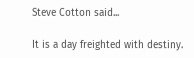Steve Cotton said...

It is a day freighted with destiny.